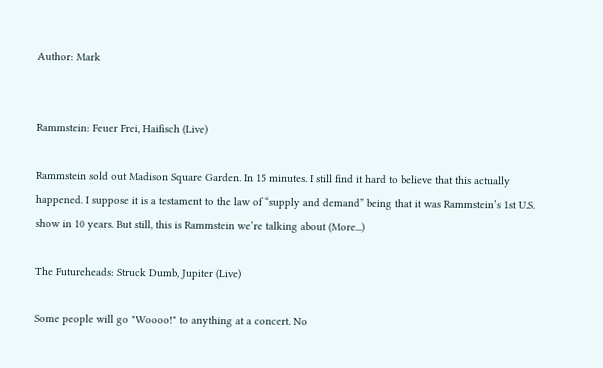Author: Mark


Rammstein: Feuer Frei, Haifisch (Live)

Rammstein sold out Madison Square Garden. In 15 minutes. I still find it hard to believe that this actually happened. I suppose it is a testament to the law of “supply and demand” being that it was Rammstein’s 1st U.S. show in 10 years. But still, this is Rammstein we’re talking about (More...)

The Futureheads: Struck Dumb, Jupiter (Live)

Some people will go "Woooo!" to anything at a concert. No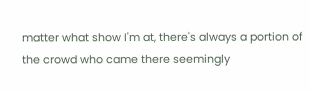matter what show I'm at, there's always a portion of the crowd who came there seemingly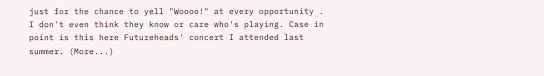just for the chance to yell "Woooo!" at every opportunity . I don't even think they know or care who's playing. Case in point is this here Futureheads' concert I attended last summer. (More...)